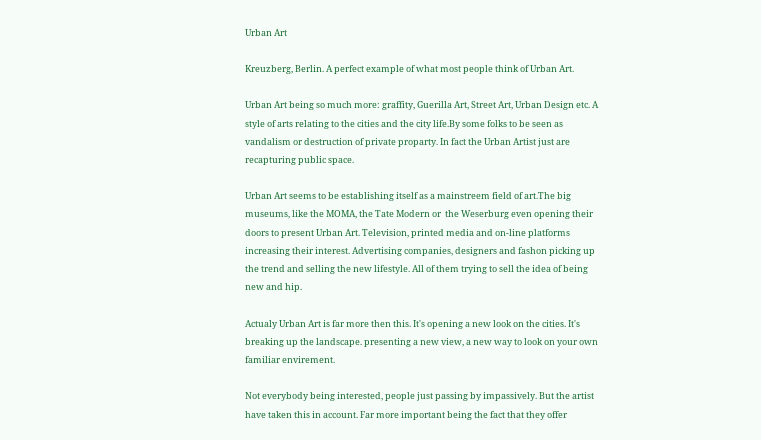Urban Art

Kreuzberg, Berlin. A perfect example of what most people think of Urban Art.

Urban Art being so much more: graffity, Guerilla Art, Street Art, Urban Design etc. A style of arts relating to the cities and the city life.By some folks to be seen as vandalism or destruction of private proparty. In fact the Urban Artist just are recapturing public space.

Urban Art seems to be establishing itself as a mainstreem field of art.The big museums, like the MOMA, the Tate Modern or  the Weserburg even opening their doors to present Urban Art. Television, printed media and on-line platforms increasing their interest. Advertising companies, designers and fashon picking up the trend and selling the new lifestyle. All of them trying to sell the idea of being new and hip.

Actualy Urban Art is far more then this. It's opening a new look on the cities. It's breaking up the landscape. presenting a new view, a new way to look on your own familiar envirement.

Not everybody being interested, people just passing by impassively. But the artist have taken this in account. Far more important being the fact that they offer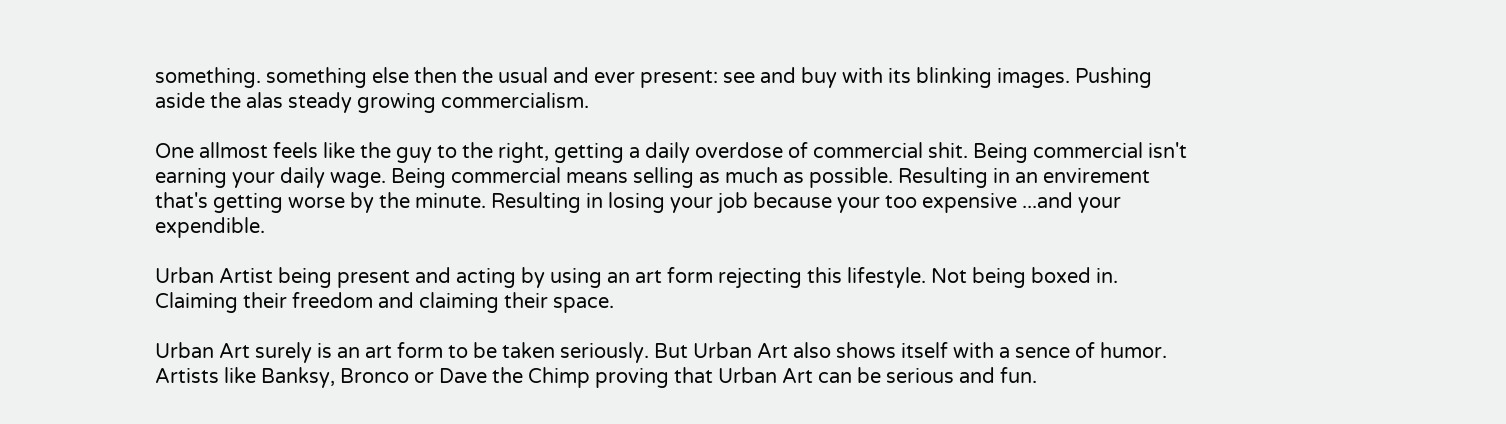something. something else then the usual and ever present: see and buy with its blinking images. Pushing aside the alas steady growing commercialism.

One allmost feels like the guy to the right, getting a daily overdose of commercial shit. Being commercial isn't earning your daily wage. Being commercial means selling as much as possible. Resulting in an envirement that's getting worse by the minute. Resulting in losing your job because your too expensive ...and your expendible.

Urban Artist being present and acting by using an art form rejecting this lifestyle. Not being boxed in. Claiming their freedom and claiming their space.

Urban Art surely is an art form to be taken seriously. But Urban Art also shows itself with a sence of humor. Artists like Banksy, Bronco or Dave the Chimp proving that Urban Art can be serious and fun.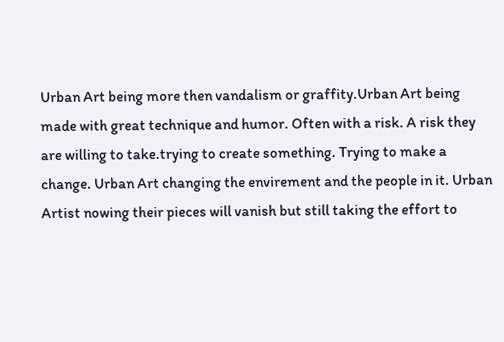Urban Art being more then vandalism or graffity.Urban Art being made with great technique and humor. Often with a risk. A risk they are willing to take.trying to create something. Trying to make a change. Urban Art changing the envirement and the people in it. Urban Artist nowing their pieces will vanish but still taking the effort to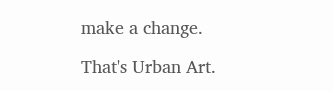make a change.

That's Urban Art.